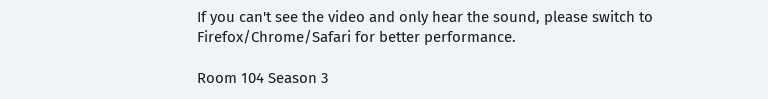If you can't see the video and only hear the sound, please switch to Firefox/Chrome/Safari for better performance.

Room 104 Season 3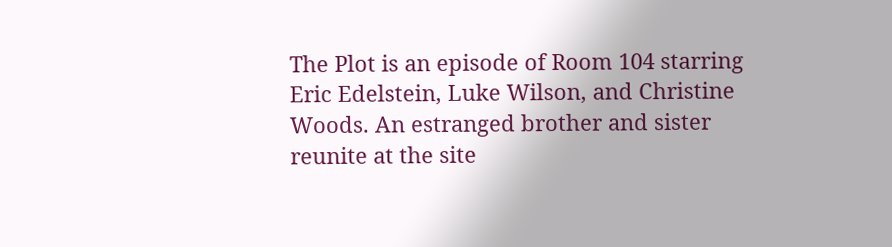The Plot is an episode of Room 104 starring Eric Edelstein, Luke Wilson, and Christine Woods. An estranged brother and sister reunite at the site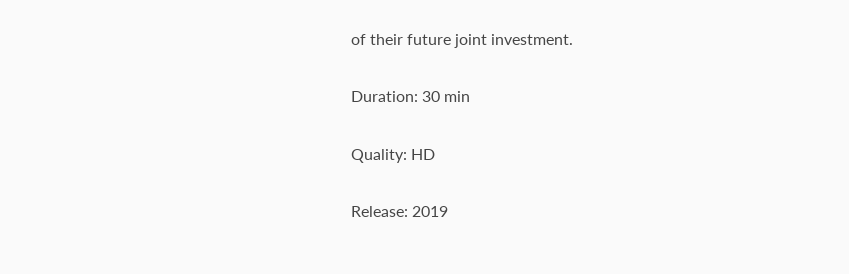of their future joint investment.

Duration: 30 min

Quality: HD

Release: 2019